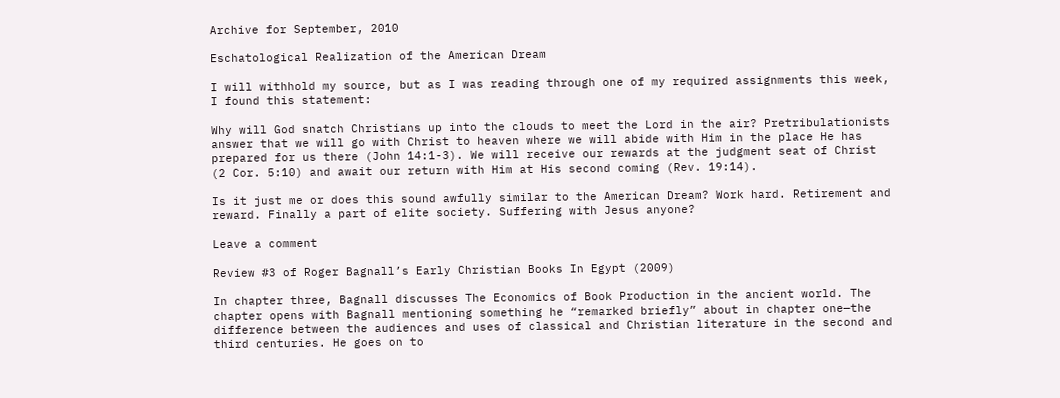Archive for September, 2010

Eschatological Realization of the American Dream

I will withhold my source, but as I was reading through one of my required assignments this week, I found this statement:

Why will God snatch Christians up into the clouds to meet the Lord in the air? Pretribulationists answer that we will go with Christ to heaven where we will abide with Him in the place He has prepared for us there (John 14:1-3). We will receive our rewards at the judgment seat of Christ (2 Cor. 5:10) and await our return with Him at His second coming (Rev. 19:14).

Is it just me or does this sound awfully similar to the American Dream? Work hard. Retirement and reward. Finally a part of elite society. Suffering with Jesus anyone?

Leave a comment

Review #3 of Roger Bagnall’s Early Christian Books In Egypt (2009)

In chapter three, Bagnall discusses The Economics of Book Production in the ancient world. The chapter opens with Bagnall mentioning something he “remarked briefly” about in chapter one—the difference between the audiences and uses of classical and Christian literature in the second and third centuries. He goes on to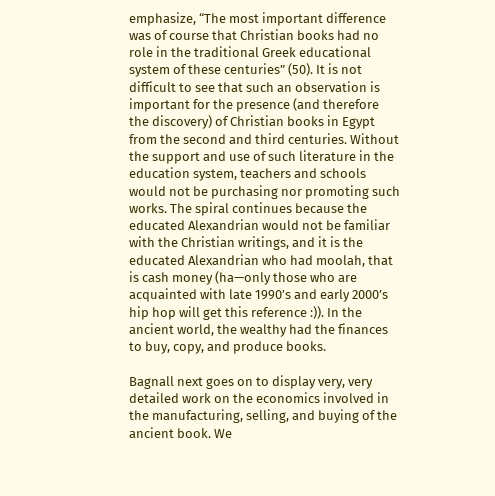emphasize, “The most important difference was of course that Christian books had no role in the traditional Greek educational system of these centuries” (50). It is not difficult to see that such an observation is important for the presence (and therefore the discovery) of Christian books in Egypt from the second and third centuries. Without the support and use of such literature in the education system, teachers and schools would not be purchasing nor promoting such works. The spiral continues because the educated Alexandrian would not be familiar with the Christian writings, and it is the educated Alexandrian who had moolah, that is cash money (ha—only those who are acquainted with late 1990’s and early 2000’s hip hop will get this reference :)). In the ancient world, the wealthy had the finances to buy, copy, and produce books.

Bagnall next goes on to display very, very detailed work on the economics involved in the manufacturing, selling, and buying of the ancient book. We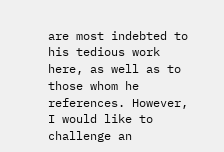are most indebted to his tedious work here, as well as to those whom he references. However, I would like to challenge an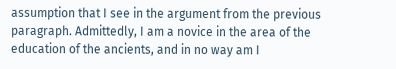assumption that I see in the argument from the previous paragraph. Admittedly, I am a novice in the area of the education of the ancients, and in no way am I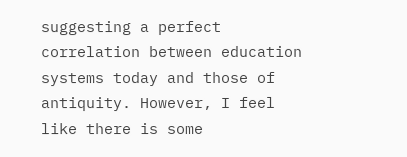suggesting a perfect correlation between education systems today and those of antiquity. However, I feel like there is some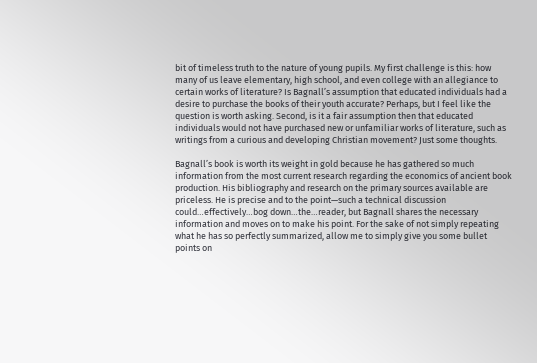bit of timeless truth to the nature of young pupils. My first challenge is this: how many of us leave elementary, high school, and even college with an allegiance to certain works of literature? Is Bagnall’s assumption that educated individuals had a desire to purchase the books of their youth accurate? Perhaps, but I feel like the question is worth asking. Second, is it a fair assumption then that educated individuals would not have purchased new or unfamiliar works of literature, such as writings from a curious and developing Christian movement? Just some thoughts.

Bagnall’s book is worth its weight in gold because he has gathered so much information from the most current research regarding the economics of ancient book production. His bibliography and research on the primary sources available are priceless. He is precise and to the point—such a technical discussion could…effectively…bog down…the…reader, but Bagnall shares the necessary information and moves on to make his point. For the sake of not simply repeating what he has so perfectly summarized, allow me to simply give you some bullet points on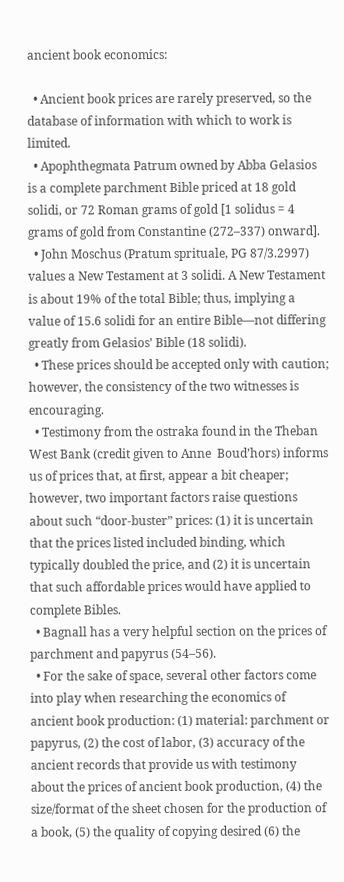ancient book economics:

  • Ancient book prices are rarely preserved, so the database of information with which to work is limited.
  • Apophthegmata Patrum owned by Abba Gelasios is a complete parchment Bible priced at 18 gold solidi, or 72 Roman grams of gold [1 solidus = 4 grams of gold from Constantine (272–337) onward].
  • John Moschus (Pratum sprituale, PG 87/3.2997) values a New Testament at 3 solidi. A New Testament is about 19% of the total Bible; thus, implying a value of 15.6 solidi for an entire Bible—not differing greatly from Gelasios’ Bible (18 solidi).
  • These prices should be accepted only with caution; however, the consistency of the two witnesses is encouraging.
  • Testimony from the ostraka found in the Theban West Bank (credit given to Anne  Boud’hors) informs us of prices that, at first, appear a bit cheaper; however, two important factors raise questions about such “door-buster” prices: (1) it is uncertain that the prices listed included binding, which typically doubled the price, and (2) it is uncertain that such affordable prices would have applied to complete Bibles.
  • Bagnall has a very helpful section on the prices of parchment and papyrus (54–56).
  • For the sake of space, several other factors come into play when researching the economics of ancient book production: (1) material: parchment or papyrus, (2) the cost of labor, (3) accuracy of the ancient records that provide us with testimony about the prices of ancient book production, (4) the size/format of the sheet chosen for the production of a book, (5) the quality of copying desired (6) the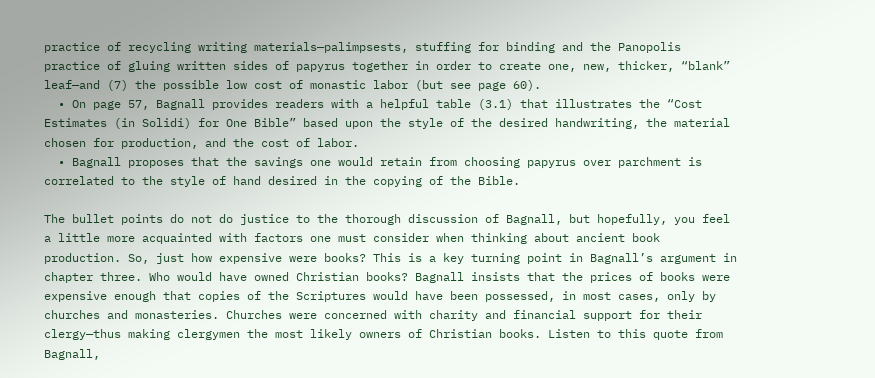practice of recycling writing materials—palimpsests, stuffing for binding and the Panopolis practice of gluing written sides of papyrus together in order to create one, new, thicker, “blank” leaf—and (7) the possible low cost of monastic labor (but see page 60).
  • On page 57, Bagnall provides readers with a helpful table (3.1) that illustrates the “Cost Estimates (in Solidi) for One Bible” based upon the style of the desired handwriting, the material chosen for production, and the cost of labor.
  • Bagnall proposes that the savings one would retain from choosing papyrus over parchment is correlated to the style of hand desired in the copying of the Bible.

The bullet points do not do justice to the thorough discussion of Bagnall, but hopefully, you feel a little more acquainted with factors one must consider when thinking about ancient book production. So, just how expensive were books? This is a key turning point in Bagnall’s argument in chapter three. Who would have owned Christian books? Bagnall insists that the prices of books were expensive enough that copies of the Scriptures would have been possessed, in most cases, only by churches and monasteries. Churches were concerned with charity and financial support for their clergy—thus making clergymen the most likely owners of Christian books. Listen to this quote from Bagnall,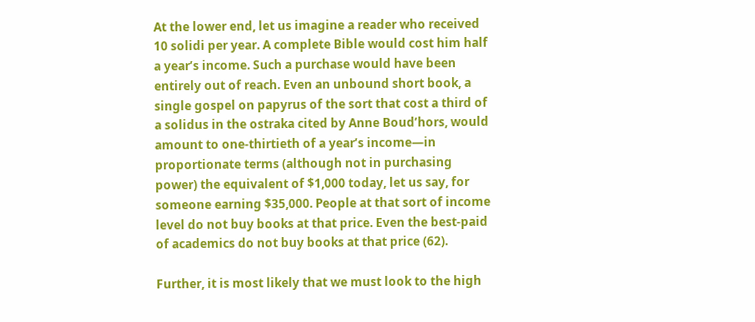At the lower end, let us imagine a reader who received 10 solidi per year. A complete Bible would cost him half a year’s income. Such a purchase would have been entirely out of reach. Even an unbound short book, a single gospel on papyrus of the sort that cost a third of a solidus in the ostraka cited by Anne Boud’hors, would amount to one-thirtieth of a year’s income—in proportionate terms (although not in purchasing power) the equivalent of $1,000 today, let us say, for someone earning $35,000. People at that sort of income level do not buy books at that price. Even the best-paid of academics do not buy books at that price (62).

Further, it is most likely that we must look to the high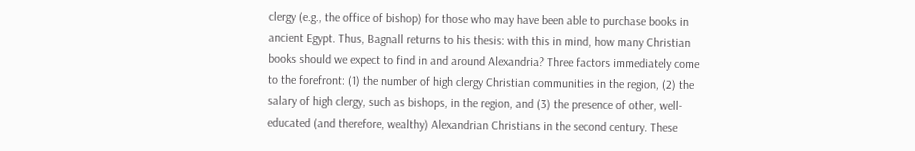clergy (e.g., the office of bishop) for those who may have been able to purchase books in ancient Egypt. Thus, Bagnall returns to his thesis: with this in mind, how many Christian books should we expect to find in and around Alexandria? Three factors immediately come to the forefront: (1) the number of high clergy Christian communities in the region, (2) the salary of high clergy, such as bishops, in the region, and (3) the presence of other, well-educated (and therefore, wealthy) Alexandrian Christians in the second century. These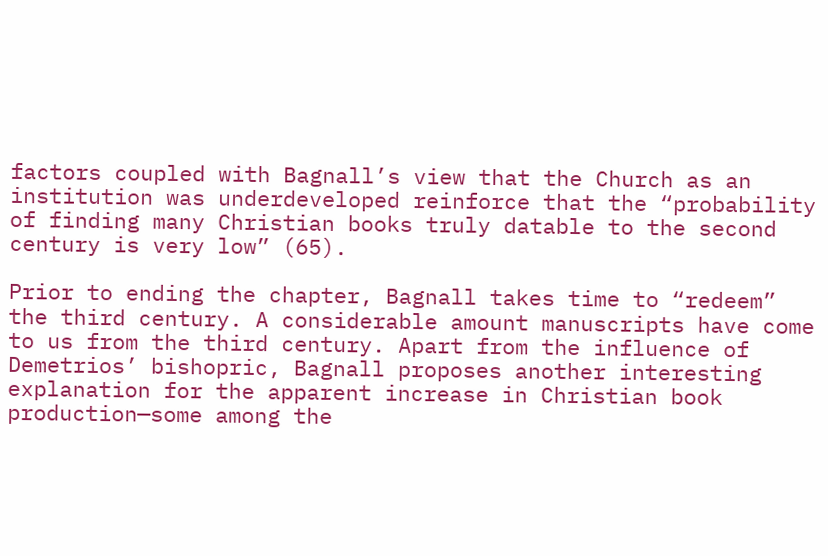factors coupled with Bagnall’s view that the Church as an institution was underdeveloped reinforce that the “probability of finding many Christian books truly datable to the second century is very low” (65).

Prior to ending the chapter, Bagnall takes time to “redeem” the third century. A considerable amount manuscripts have come to us from the third century. Apart from the influence of Demetrios’ bishopric, Bagnall proposes another interesting explanation for the apparent increase in Christian book production—some among the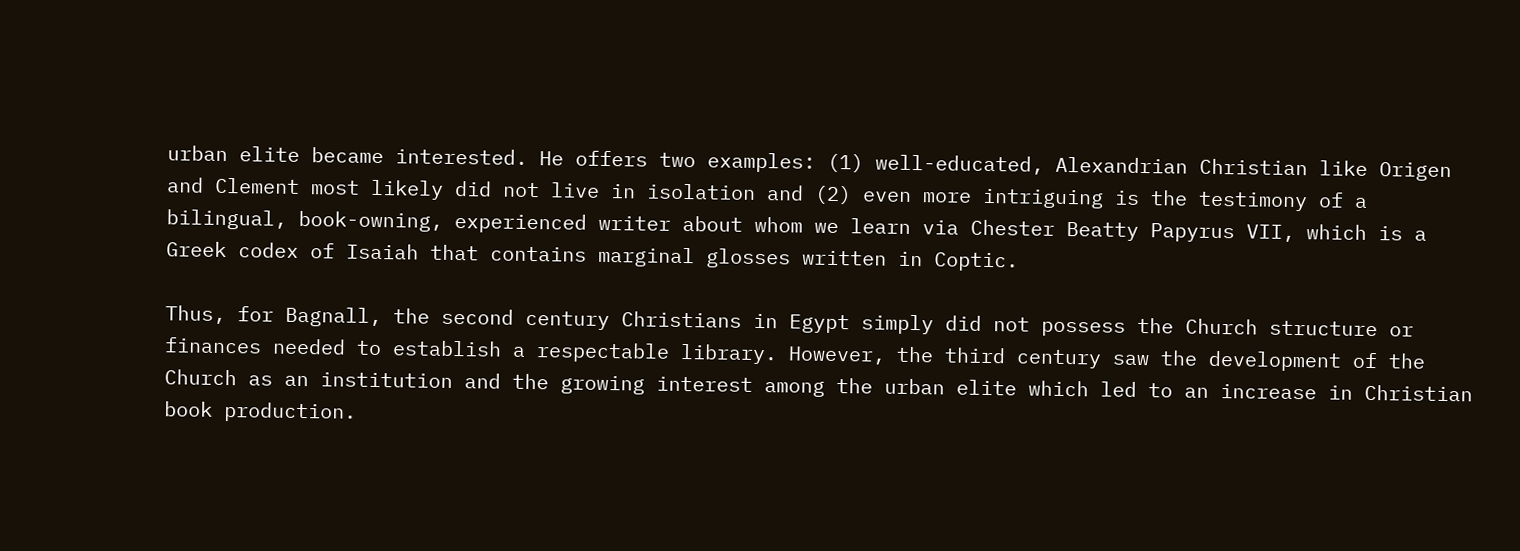urban elite became interested. He offers two examples: (1) well-educated, Alexandrian Christian like Origen and Clement most likely did not live in isolation and (2) even more intriguing is the testimony of a bilingual, book-owning, experienced writer about whom we learn via Chester Beatty Papyrus VII, which is a Greek codex of Isaiah that contains marginal glosses written in Coptic.

Thus, for Bagnall, the second century Christians in Egypt simply did not possess the Church structure or finances needed to establish a respectable library. However, the third century saw the development of the Church as an institution and the growing interest among the urban elite which led to an increase in Christian book production.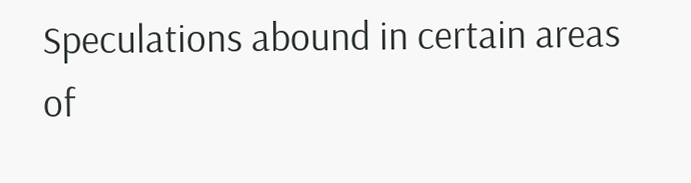Speculations abound in certain areas of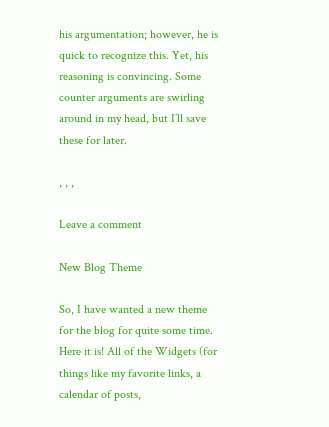his argumentation; however, he is quick to recognize this. Yet, his reasoning is convincing. Some counter arguments are swirling around in my head, but I’ll save these for later.

, , ,

Leave a comment

New Blog Theme

So, I have wanted a new theme for the blog for quite some time. Here it is! All of the Widgets (for things like my favorite links, a calendar of posts,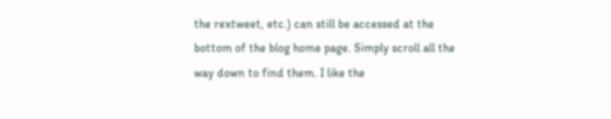the rextweet, etc.) can still be accessed at the bottom of the blog home page. Simply scroll all the way down to find them. I like the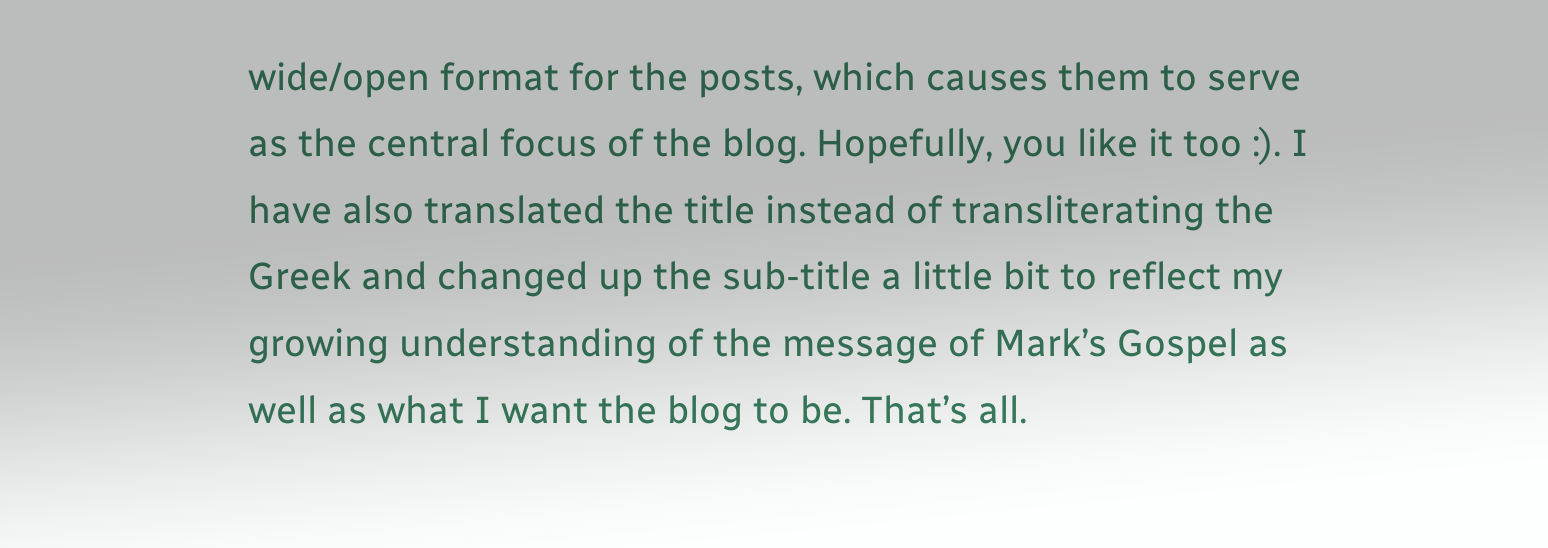wide/open format for the posts, which causes them to serve as the central focus of the blog. Hopefully, you like it too :). I have also translated the title instead of transliterating the Greek and changed up the sub-title a little bit to reflect my growing understanding of the message of Mark’s Gospel as well as what I want the blog to be. That’s all.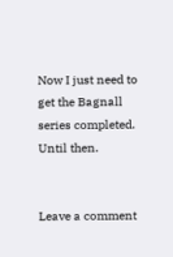Now I just need to get the Bagnall series completed. Until then.


Leave a comment